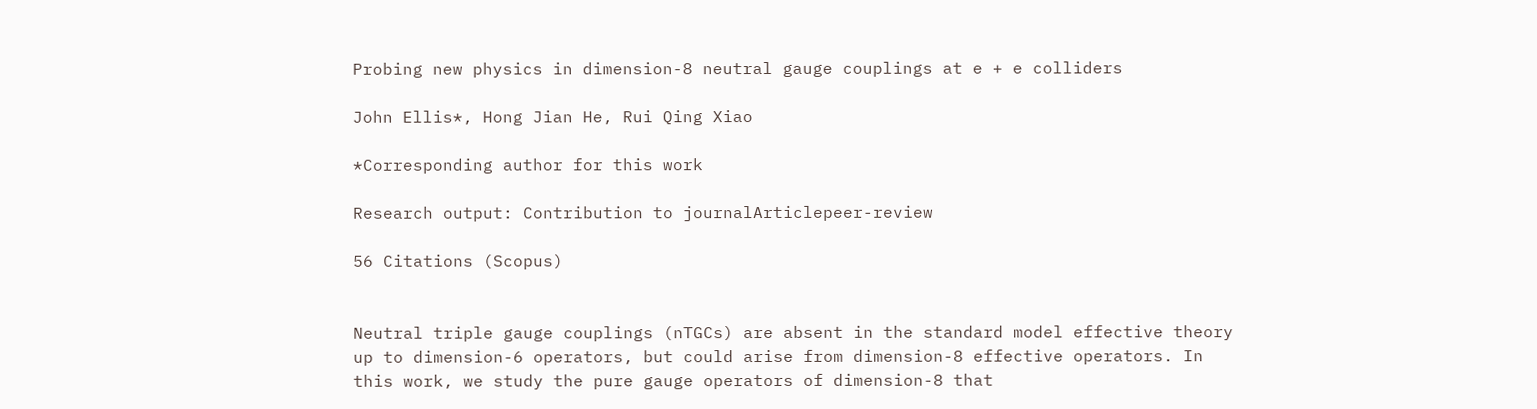Probing new physics in dimension-8 neutral gauge couplings at e + e colliders

John Ellis*, Hong Jian He, Rui Qing Xiao

*Corresponding author for this work

Research output: Contribution to journalArticlepeer-review

56 Citations (Scopus)


Neutral triple gauge couplings (nTGCs) are absent in the standard model effective theory up to dimension-6 operators, but could arise from dimension-8 effective operators. In this work, we study the pure gauge operators of dimension-8 that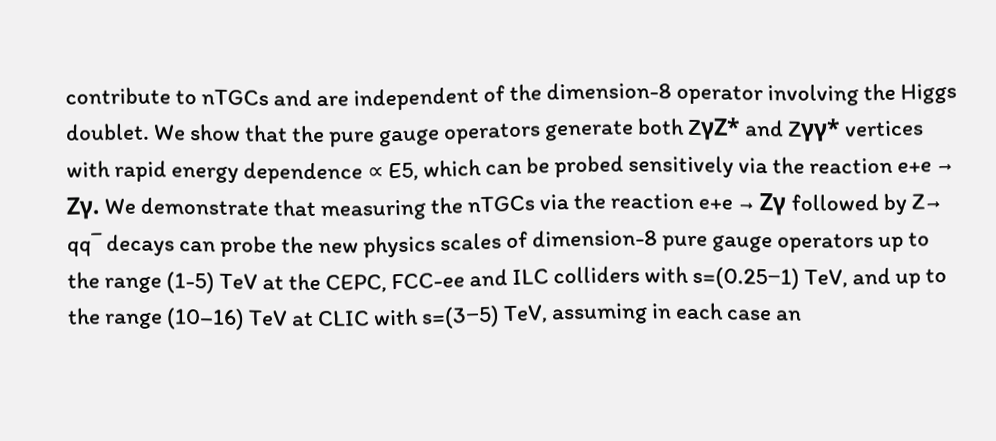contribute to nTGCs and are independent of the dimension-8 operator involving the Higgs doublet. We show that the pure gauge operators generate both ZγZ* and Zγγ* vertices with rapid energy dependence ∝ E5, which can be probed sensitively via the reaction e+e → Zγ. We demonstrate that measuring the nTGCs via the reaction e+e → Zγ followed by Z→ qq¯ decays can probe the new physics scales of dimension-8 pure gauge operators up to the range (1-5) TeV at the CEPC, FCC-ee and ILC colliders with s=(0.25−1) TeV, and up to the range (10–16) TeV at CLIC with s=(3−5) TeV, assuming in each case an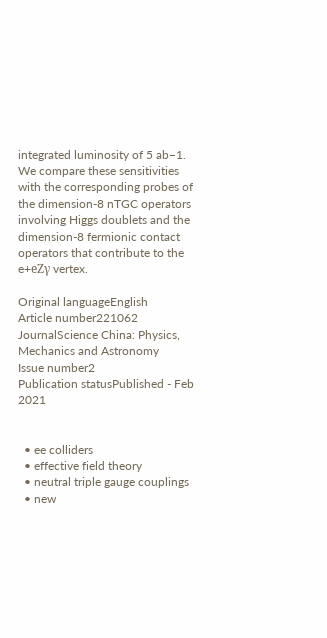integrated luminosity of 5 ab−1. We compare these sensitivities with the corresponding probes of the dimension-8 nTGC operators involving Higgs doublets and the dimension-8 fermionic contact operators that contribute to the e+eZγ vertex.

Original languageEnglish
Article number221062
JournalScience China: Physics, Mechanics and Astronomy
Issue number2
Publication statusPublished - Feb 2021


  • ee colliders
  • effective field theory
  • neutral triple gauge couplings
  • new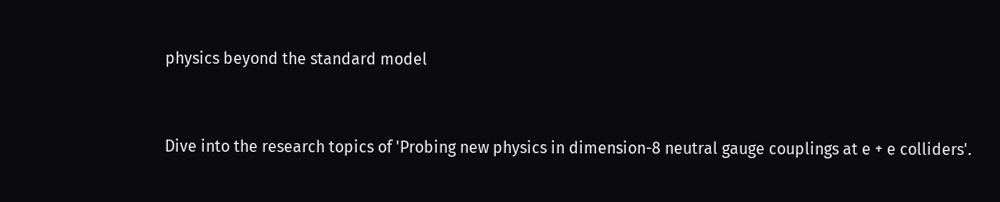physics beyond the standard model


Dive into the research topics of 'Probing new physics in dimension-8 neutral gauge couplings at e + e colliders'.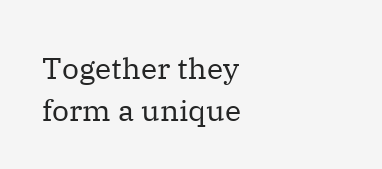Together they form a unique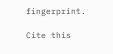fingerprint.

Cite this